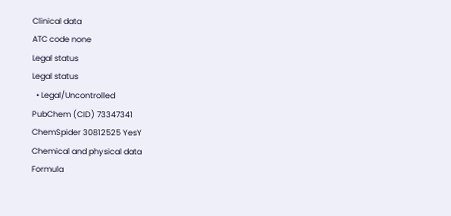Clinical data
ATC code none
Legal status
Legal status
  • Legal/Uncontrolled
PubChem (CID) 73347341
ChemSpider 30812525 YesY
Chemical and physical data
Formula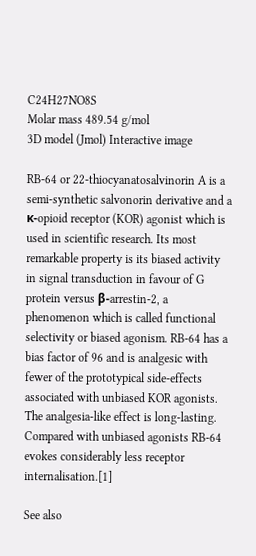C24H27NO8S
Molar mass 489.54 g/mol
3D model (Jmol) Interactive image

RB-64 or 22-thiocyanatosalvinorin A is a semi-synthetic salvonorin derivative and a κ-opioid receptor (KOR) agonist which is used in scientific research. Its most remarkable property is its biased activity in signal transduction in favour of G protein versus β-arrestin-2, a phenomenon which is called functional selectivity or biased agonism. RB-64 has a bias factor of 96 and is analgesic with fewer of the prototypical side-effects associated with unbiased KOR agonists. The analgesia-like effect is long-lasting. Compared with unbiased agonists RB-64 evokes considerably less receptor internalisation.[1]

See also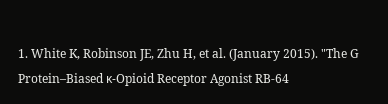1. White K, Robinson JE, Zhu H, et al. (January 2015). "The G Protein–Biased κ-Opioid Receptor Agonist RB-64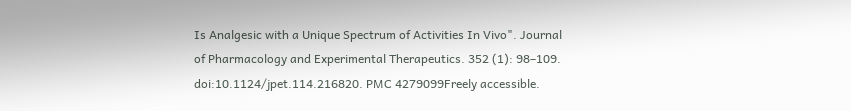Is Analgesic with a Unique Spectrum of Activities In Vivo". Journal of Pharmacology and Experimental Therapeutics. 352 (1): 98–109. doi:10.1124/jpet.114.216820. PMC 4279099Freely accessible.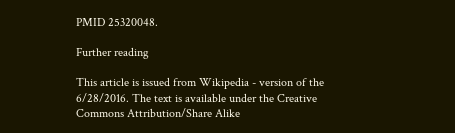PMID 25320048.

Further reading

This article is issued from Wikipedia - version of the 6/28/2016. The text is available under the Creative Commons Attribution/Share Alike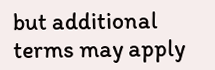but additional terms may apply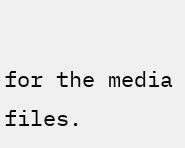for the media files.